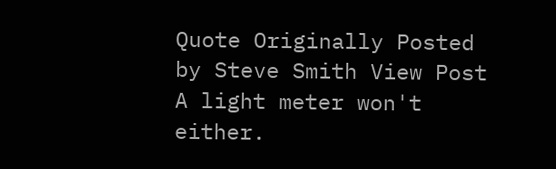Quote Originally Posted by Steve Smith View Post
A light meter won't either.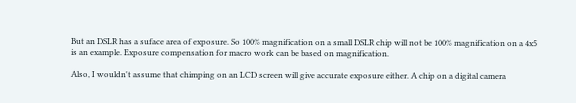But an DSLR has a suface area of exposure. So 100% magnification on a small DSLR chip will not be 100% magnification on a 4x5 is an example. Exposure compensation for macro work can be based on magnification.

Also, I wouldn't assume that chimping on an LCD screen will give accurate exposure either. A chip on a digital camera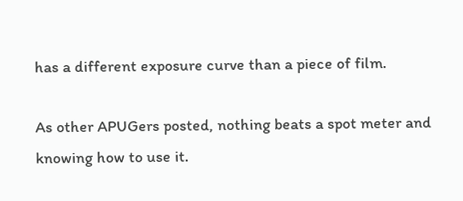has a different exposure curve than a piece of film.

As other APUGers posted, nothing beats a spot meter and knowing how to use it.